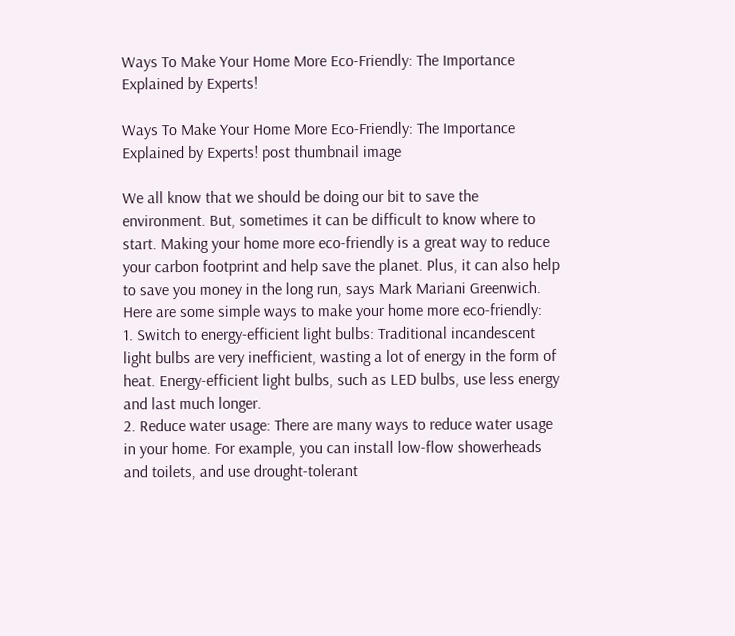Ways To Make Your Home More Eco-Friendly: The Importance Explained by Experts!

Ways To Make Your Home More Eco-Friendly: The Importance Explained by Experts! post thumbnail image

We all know that we should be doing our bit to save the environment. But, sometimes it can be difficult to know where to start. Making your home more eco-friendly is a great way to reduce your carbon footprint and help save the planet. Plus, it can also help to save you money in the long run, says Mark Mariani Greenwich.
Here are some simple ways to make your home more eco-friendly:
1. Switch to energy-efficient light bulbs: Traditional incandescent light bulbs are very inefficient, wasting a lot of energy in the form of heat. Energy-efficient light bulbs, such as LED bulbs, use less energy and last much longer.
2. Reduce water usage: There are many ways to reduce water usage in your home. For example, you can install low-flow showerheads and toilets, and use drought-tolerant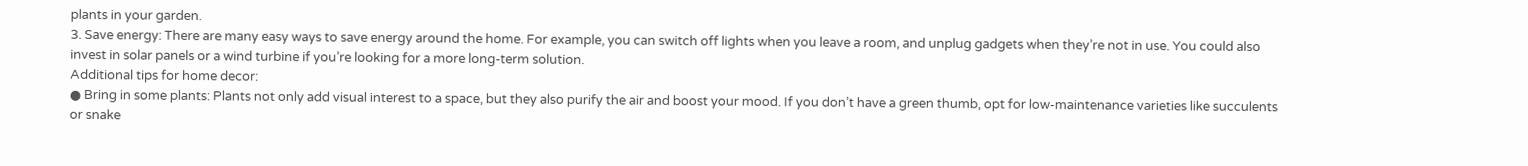plants in your garden.
3. Save energy: There are many easy ways to save energy around the home. For example, you can switch off lights when you leave a room, and unplug gadgets when they’re not in use. You could also invest in solar panels or a wind turbine if you’re looking for a more long-term solution.
Additional tips for home decor:
● Bring in some plants: Plants not only add visual interest to a space, but they also purify the air and boost your mood. If you don’t have a green thumb, opt for low-maintenance varieties like succulents or snake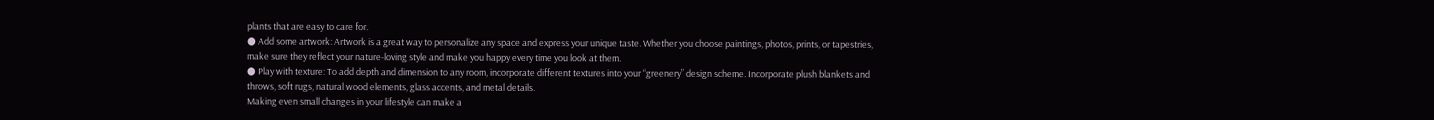plants that are easy to care for.
● Add some artwork: Artwork is a great way to personalize any space and express your unique taste. Whether you choose paintings, photos, prints, or tapestries, make sure they reflect your nature-loving style and make you happy every time you look at them.
● Play with texture: To add depth and dimension to any room, incorporate different textures into your “greenery” design scheme. Incorporate plush blankets and throws, soft rugs, natural wood elements, glass accents, and metal details.
Making even small changes in your lifestyle can make a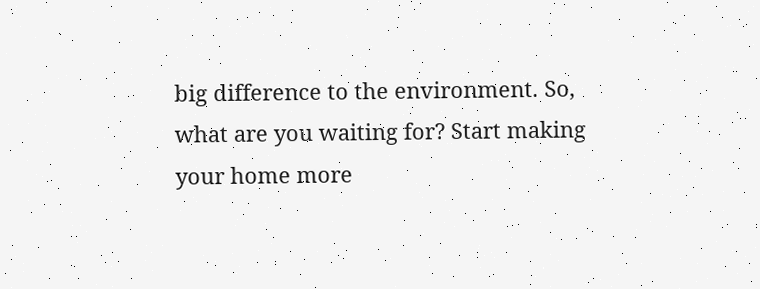big difference to the environment. So, what are you waiting for? Start making your home more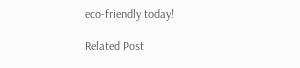eco-friendly today!

Related Post